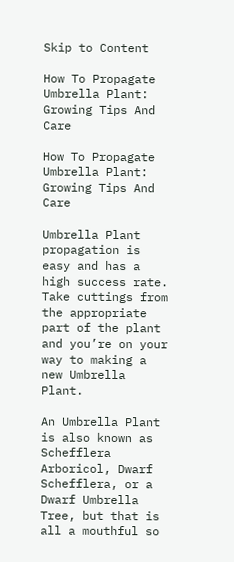Skip to Content

How To Propagate Umbrella Plant: Growing Tips And Care

How To Propagate Umbrella Plant: Growing Tips And Care

Umbrella Plant propagation is easy and has a high success rate.  Take cuttings from the appropriate part of the plant and you’re on your way to making a new Umbrella Plant.

An Umbrella Plant is also known as Schefflera Arboricol, Dwarf Schefflera, or a Dwarf Umbrella Tree, but that is all a mouthful so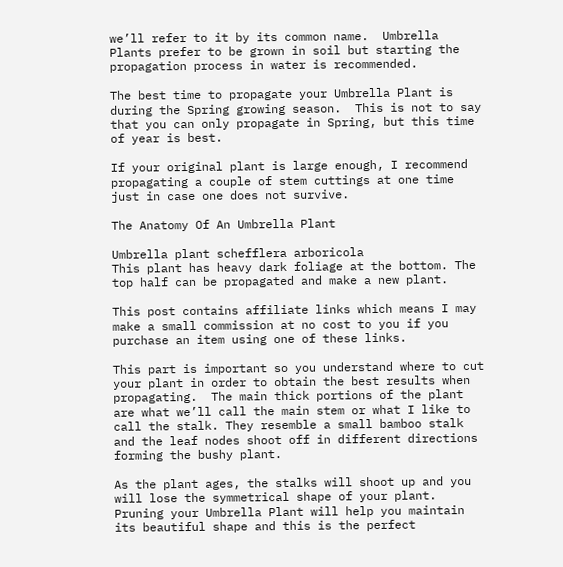we’ll refer to it by its common name.  Umbrella Plants prefer to be grown in soil but starting the propagation process in water is recommended.

The best time to propagate your Umbrella Plant is during the Spring growing season.  This is not to say that you can only propagate in Spring, but this time of year is best.

If your original plant is large enough, I recommend propagating a couple of stem cuttings at one time just in case one does not survive.

The Anatomy Of An Umbrella Plant

Umbrella plant schefflera arboricola
This plant has heavy dark foliage at the bottom. The top half can be propagated and make a new plant.

This post contains affiliate links which means I may make a small commission at no cost to you if you purchase an item using one of these links.

This part is important so you understand where to cut your plant in order to obtain the best results when propagating.  The main thick portions of the plant are what we’ll call the main stem or what I like to call the stalk. They resemble a small bamboo stalk and the leaf nodes shoot off in different directions forming the bushy plant.

As the plant ages, the stalks will shoot up and you will lose the symmetrical shape of your plant.  Pruning your Umbrella Plant will help you maintain its beautiful shape and this is the perfect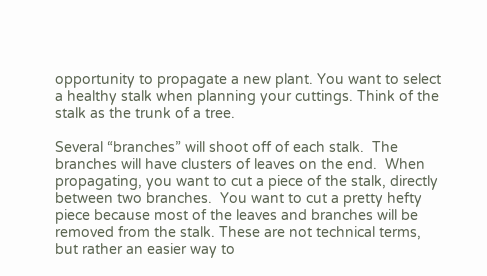opportunity to propagate a new plant. You want to select a healthy stalk when planning your cuttings. Think of the stalk as the trunk of a tree.

Several “branches” will shoot off of each stalk.  The branches will have clusters of leaves on the end.  When propagating, you want to cut a piece of the stalk, directly between two branches.  You want to cut a pretty hefty piece because most of the leaves and branches will be removed from the stalk. These are not technical terms, but rather an easier way to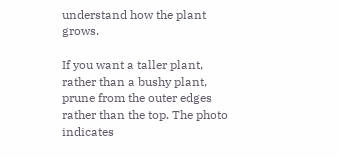understand how the plant grows.

If you want a taller plant, rather than a bushy plant, prune from the outer edges rather than the top. The photo indicates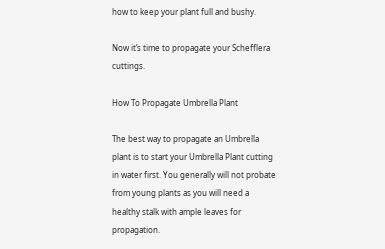how to keep your plant full and bushy.

Now it’s time to propagate your Schefflera cuttings.

How To Propagate Umbrella Plant

The best way to propagate an Umbrella plant is to start your Umbrella Plant cutting in water first. You generally will not probate from young plants as you will need a healthy stalk with ample leaves for propagation.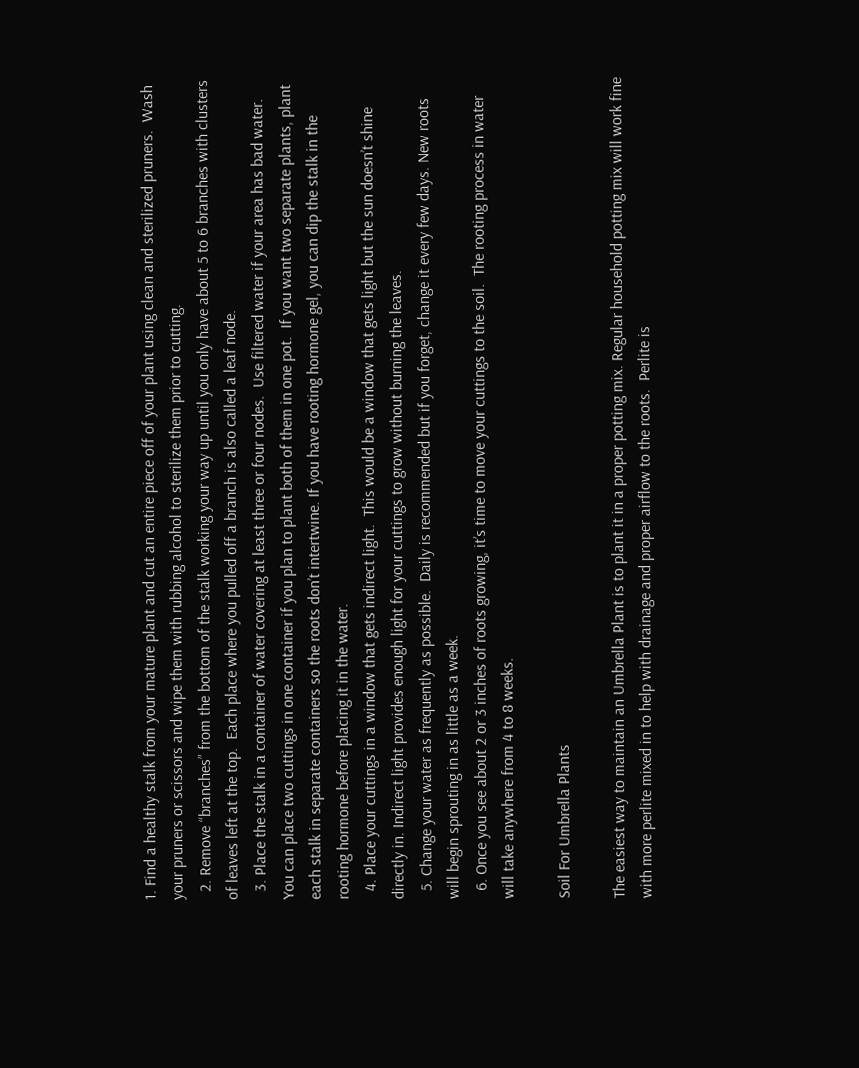1. Find a healthy stalk from your mature plant and cut an entire piece off of your plant using clean and sterilized pruners.  Wash your pruners or scissors and wipe them with rubbing alcohol to sterilize them prior to cutting.
  2. Remove “branches” from the bottom of the stalk working your way up until you only have about 5 to 6 branches with clusters of leaves left at the top.  Each place where you pulled off a branch is also called a leaf node.
  3. Place the stalk in a container of water covering at least three or four nodes.  Use filtered water if your area has bad water. You can place two cuttings in one container if you plan to plant both of them in one pot.  If you want two separate plants, plant each stalk in separate containers so the roots don’t intertwine. If you have rooting hormone gel, you can dip the stalk in the rooting hormone before placing it in the water.
  4. Place your cuttings in a window that gets indirect light.  This would be a window that gets light but the sun doesn’t shine directly in. Indirect light provides enough light for your cuttings to grow without burning the leaves.
  5. Change your water as frequently as possible.  Daily is recommended but if you forget, change it every few days. New roots will begin sprouting in as little as a week.
  6. Once you see about 2 or 3 inches of roots growing, it’s time to move your cuttings to the soil.  The rooting process in water will take anywhere from 4 to 8 weeks.

Soil For Umbrella Plants

The easiest way to maintain an Umbrella Plant is to plant it in a proper potting mix. Regular household potting mix will work fine with more perlite mixed in to help with drainage and proper airflow to the roots.  Perlite is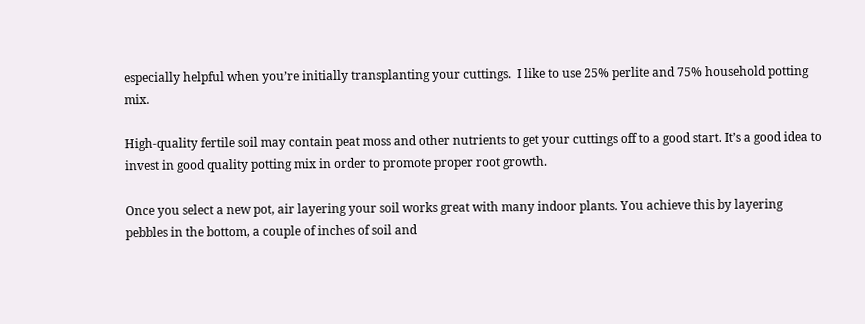especially helpful when you’re initially transplanting your cuttings.  I like to use 25% perlite and 75% household potting mix.

High-quality fertile soil may contain peat moss and other nutrients to get your cuttings off to a good start. It’s a good idea to invest in good quality potting mix in order to promote proper root growth.

Once you select a new pot, air layering your soil works great with many indoor plants. You achieve this by layering pebbles in the bottom, a couple of inches of soil and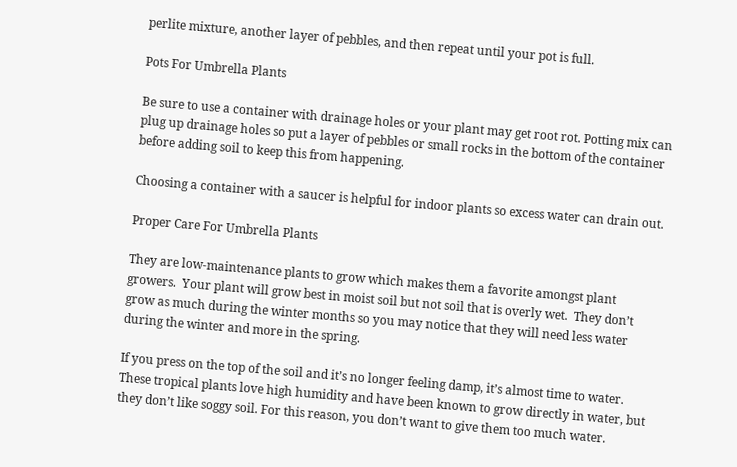perlite mixture, another layer of pebbles, and then repeat until your pot is full.

Pots For Umbrella Plants

Be sure to use a container with drainage holes or your plant may get root rot. Potting mix can plug up drainage holes so put a layer of pebbles or small rocks in the bottom of the container before adding soil to keep this from happening.

Choosing a container with a saucer is helpful for indoor plants so excess water can drain out.

Proper Care For Umbrella Plants

They are low-maintenance plants to grow which makes them a favorite amongst plant growers.  Your plant will grow best in moist soil but not soil that is overly wet.  They don’t grow as much during the winter months so you may notice that they will need less water during the winter and more in the spring.

If you press on the top of the soil and it’s no longer feeling damp, it’s almost time to water.  These tropical plants love high humidity and have been known to grow directly in water, but they don’t like soggy soil. For this reason, you don’t want to give them too much water.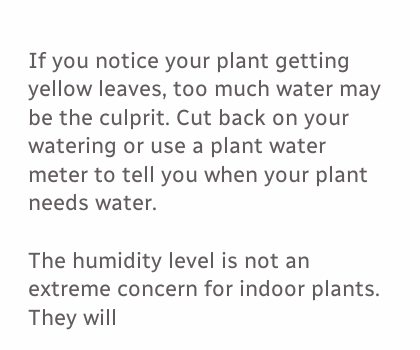If you notice your plant getting yellow leaves, too much water may be the culprit. Cut back on your watering or use a plant water meter to tell you when your plant needs water.

The humidity level is not an extreme concern for indoor plants. They will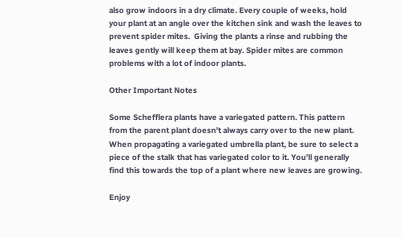also grow indoors in a dry climate. Every couple of weeks, hold your plant at an angle over the kitchen sink and wash the leaves to prevent spider mites.  Giving the plants a rinse and rubbing the leaves gently will keep them at bay. Spider mites are common problems with a lot of indoor plants.

Other Important Notes

Some Schefflera plants have a variegated pattern. This pattern from the parent plant doesn’t always carry over to the new plant. When propagating a variegated umbrella plant, be sure to select a piece of the stalk that has variegated color to it. You’ll generally find this towards the top of a plant where new leaves are growing.

Enjoy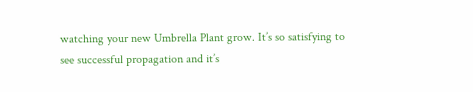watching your new Umbrella Plant grow. It’s so satisfying to see successful propagation and it’s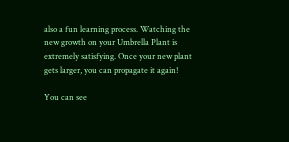also a fun learning process. Watching the new growth on your Umbrella Plant is extremely satisfying. Once your new plant gets larger, you can propagate it again!

You can see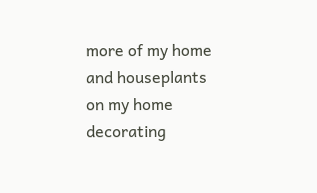more of my home and houseplants on my home decorating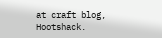at craft blog, Hootshack.